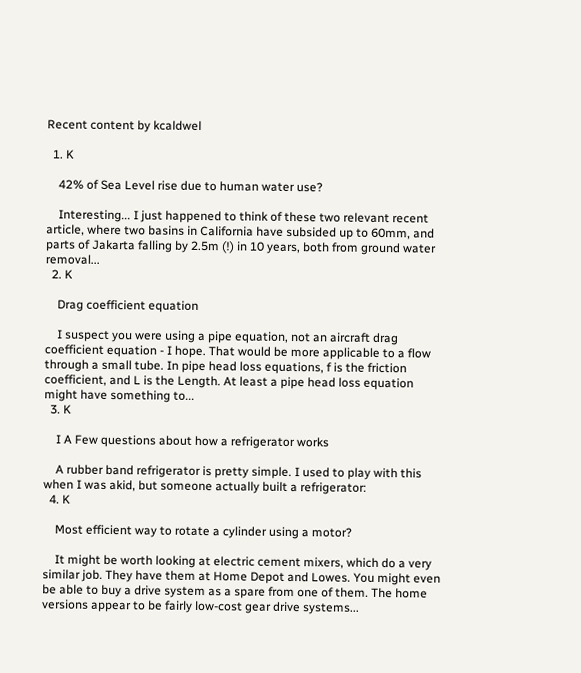Recent content by kcaldwel

  1. K

    42% of Sea Level rise due to human water use?

    Interesting... I just happened to think of these two relevant recent article, where two basins in California have subsided up to 60mm, and parts of Jakarta falling by 2.5m (!) in 10 years, both from ground water removal...
  2. K

    Drag coefficient equation

    I suspect you were using a pipe equation, not an aircraft drag coefficient equation - I hope. That would be more applicable to a flow through a small tube. In pipe head loss equations, f is the friction coefficient, and L is the Length. At least a pipe head loss equation might have something to...
  3. K

    I A Few questions about how a refrigerator works

    A rubber band refrigerator is pretty simple. I used to play with this when I was akid, but someone actually built a refrigerator:
  4. K

    Most efficient way to rotate a cylinder using a motor?

    It might be worth looking at electric cement mixers, which do a very similar job. They have them at Home Depot and Lowes. You might even be able to buy a drive system as a spare from one of them. The home versions appear to be fairly low-cost gear drive systems...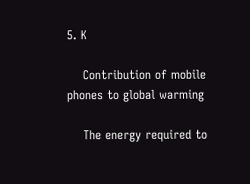5. K

    Contribution of mobile phones to global warming

    The energy required to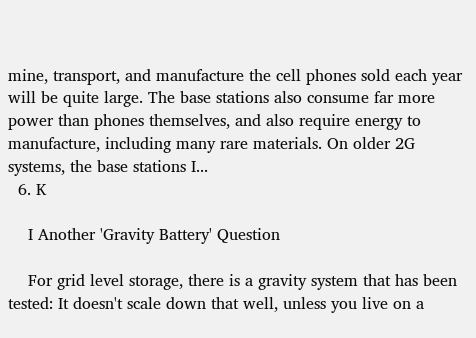mine, transport, and manufacture the cell phones sold each year will be quite large. The base stations also consume far more power than phones themselves, and also require energy to manufacture, including many rare materials. On older 2G systems, the base stations I...
  6. K

    I Another 'Gravity Battery' Question

    For grid level storage, there is a gravity system that has been tested: It doesn't scale down that well, unless you live on a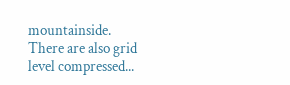mountainside. There are also grid level compressed...